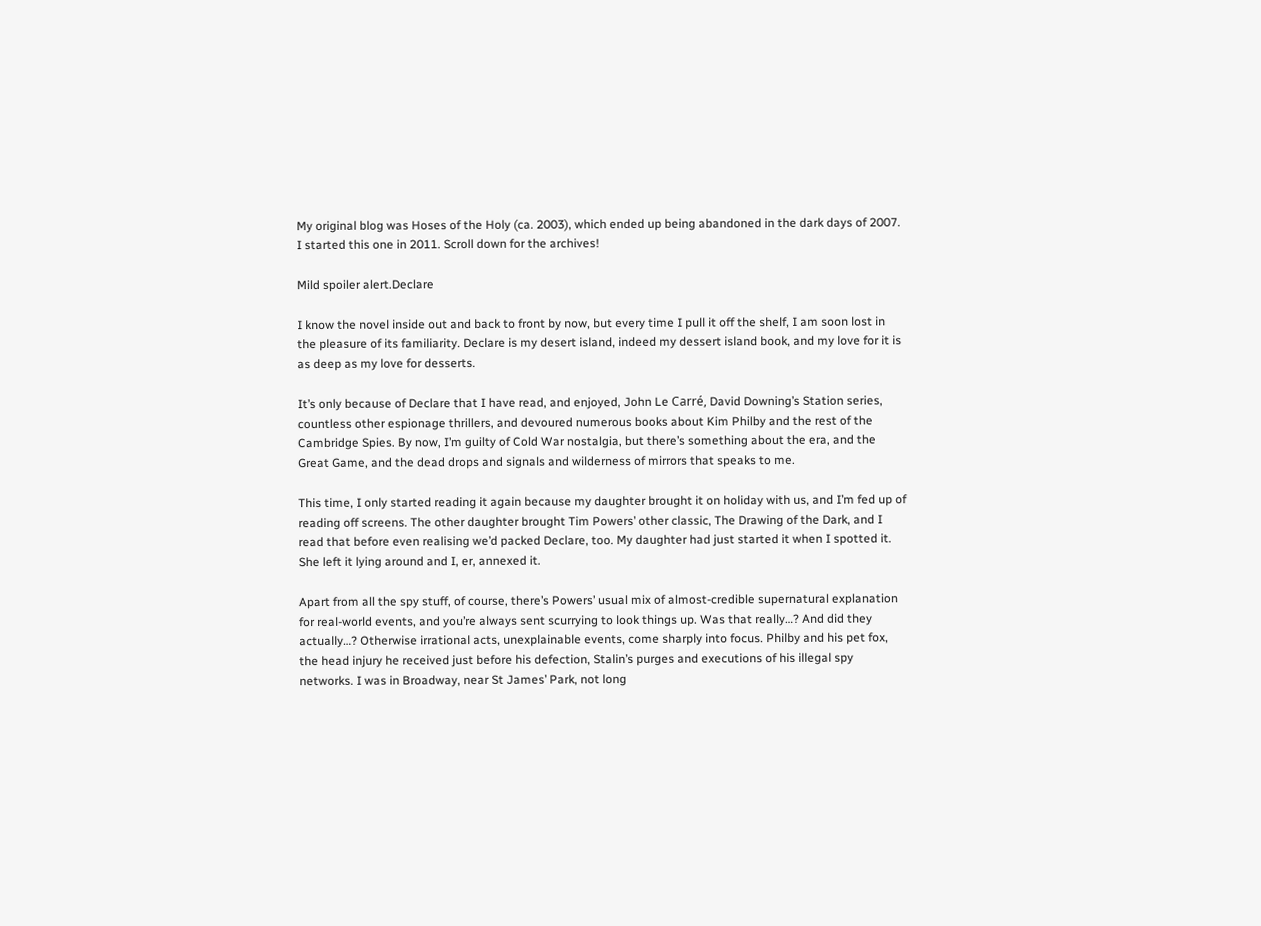My original blog was Hoses of the Holy (ca. 2003), which ended up being abandoned in the dark days of 2007. I started this one in 2011. Scroll down for the archives!

Mild spoiler alert.Declare

I know the novel inside out and back to front by now, but every time I pull it off the shelf, I am soon lost in the pleasure of its familiarity. Declare is my desert island, indeed my dessert island book, and my love for it is as deep as my love for desserts.

It’s only because of Declare that I have read, and enjoyed, John Le Carré, David Downing’s Station series, countless other espionage thrillers, and devoured numerous books about Kim Philby and the rest of the Cambridge Spies. By now, I’m guilty of Cold War nostalgia, but there’s something about the era, and the Great Game, and the dead drops and signals and wilderness of mirrors that speaks to me.

This time, I only started reading it again because my daughter brought it on holiday with us, and I’m fed up of reading off screens. The other daughter brought Tim Powers’ other classic, The Drawing of the Dark, and I read that before even realising we’d packed Declare, too. My daughter had just started it when I spotted it. She left it lying around and I, er, annexed it.

Apart from all the spy stuff, of course, there’s Powers’ usual mix of almost-credible supernatural explanation for real-world events, and you’re always sent scurrying to look things up. Was that really…? And did they actually…? Otherwise irrational acts, unexplainable events, come sharply into focus. Philby and his pet fox, the head injury he received just before his defection, Stalin’s purges and executions of his illegal spy networks. I was in Broadway, near St James’ Park, not long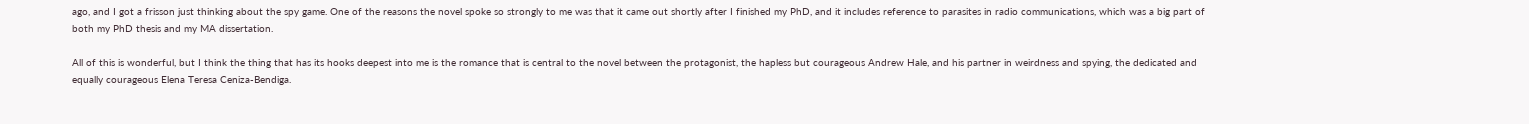ago, and I got a frisson just thinking about the spy game. One of the reasons the novel spoke so strongly to me was that it came out shortly after I finished my PhD, and it includes reference to parasites in radio communications, which was a big part of both my PhD thesis and my MA dissertation.

All of this is wonderful, but I think the thing that has its hooks deepest into me is the romance that is central to the novel between the protagonist, the hapless but courageous Andrew Hale, and his partner in weirdness and spying, the dedicated and equally courageous Elena Teresa Ceniza-Bendiga.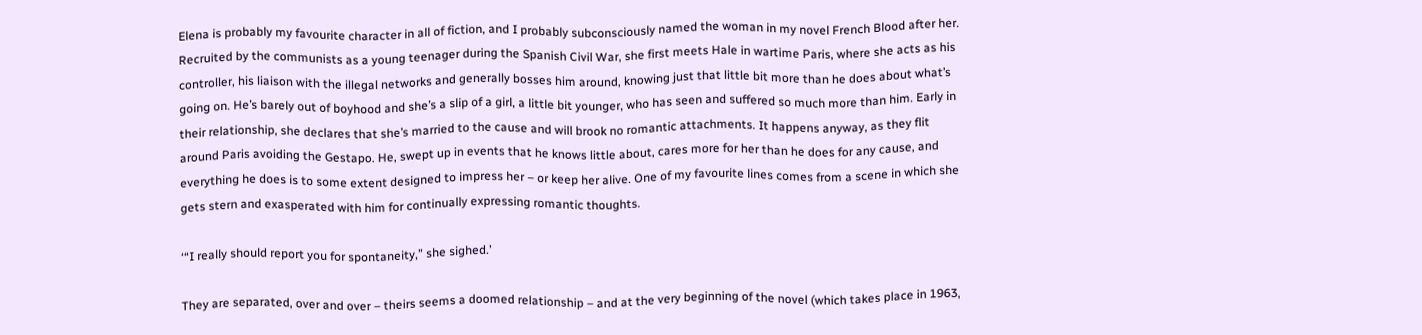Elena is probably my favourite character in all of fiction, and I probably subconsciously named the woman in my novel French Blood after her. Recruited by the communists as a young teenager during the Spanish Civil War, she first meets Hale in wartime Paris, where she acts as his controller, his liaison with the illegal networks and generally bosses him around, knowing just that little bit more than he does about what’s going on. He’s barely out of boyhood and she’s a slip of a girl, a little bit younger, who has seen and suffered so much more than him. Early in their relationship, she declares that she’s married to the cause and will brook no romantic attachments. It happens anyway, as they flit around Paris avoiding the Gestapo. He, swept up in events that he knows little about, cares more for her than he does for any cause, and everything he does is to some extent designed to impress her – or keep her alive. One of my favourite lines comes from a scene in which she gets stern and exasperated with him for continually expressing romantic thoughts.

‘“I really should report you for spontaneity,” she sighed.’

They are separated, over and over – theirs seems a doomed relationship – and at the very beginning of the novel (which takes place in 1963,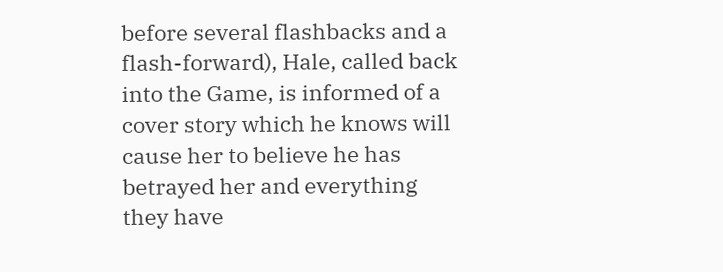before several flashbacks and a flash-forward), Hale, called back into the Game, is informed of a cover story which he knows will cause her to believe he has betrayed her and everything they have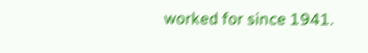worked for since 1941.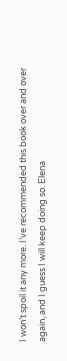I won’t spoil it any more. I’ve recommended this book over and over again, and I guess I will keep doing so. Elena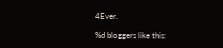4Ever.

%d bloggers like this: